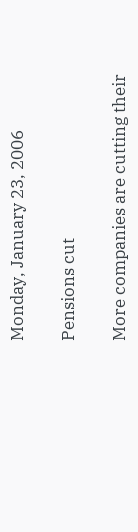Monday, January 23, 2006

Pensions cut

More companies are cutting their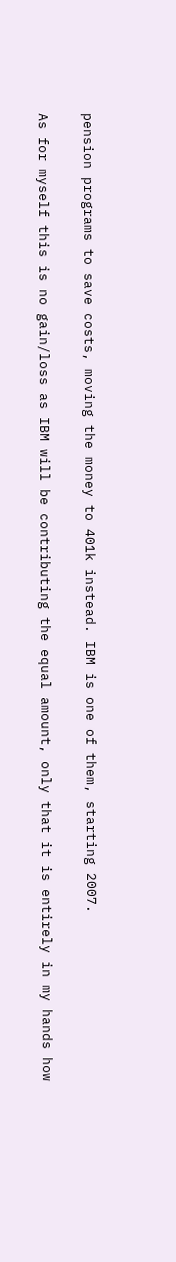pension programs to save costs, moving the money to 401k instead. IBM is one of them, starting 2007.

As for myself this is no gain/loss as IBM will be contributing the equal amount, only that it is entirely in my hands how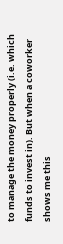to manage the money properly (i.e. which funds to invest in). But when a coworker shows me this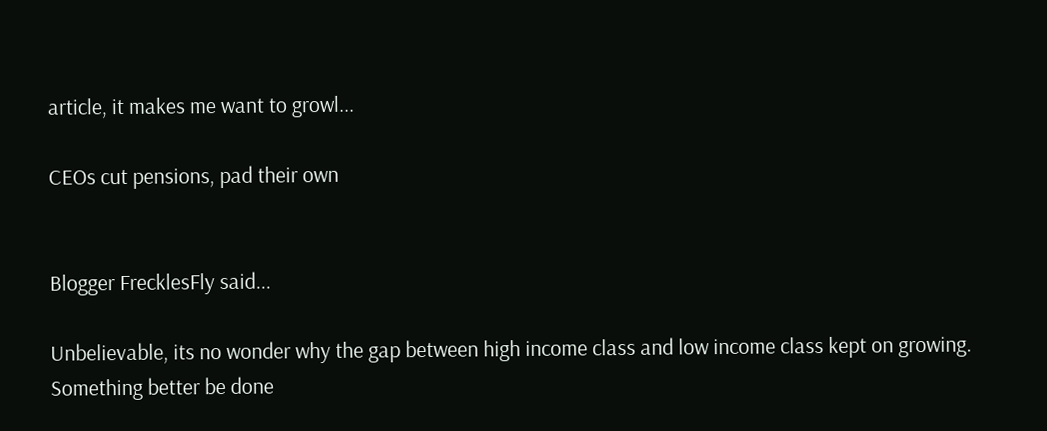article, it makes me want to growl...

CEOs cut pensions, pad their own


Blogger FrecklesFly said...

Unbelievable, its no wonder why the gap between high income class and low income class kept on growing. Something better be done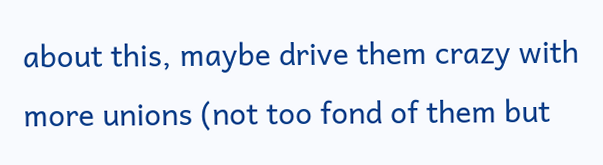about this, maybe drive them crazy with more unions (not too fond of them but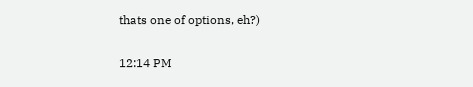thats one of options, eh?)

12:14 PM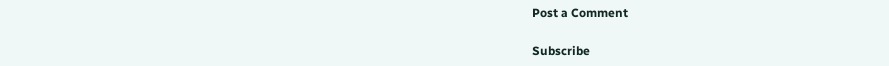Post a Comment

Subscribe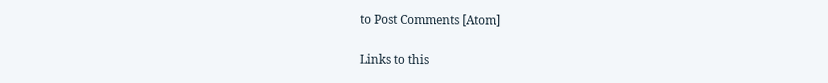to Post Comments [Atom]

Links to this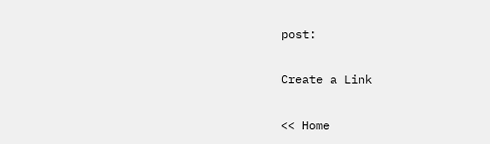post:

Create a Link

<< Home